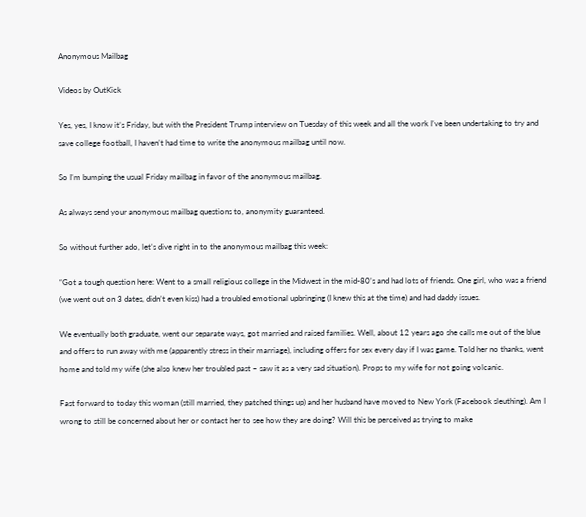Anonymous Mailbag

Videos by OutKick

Yes, yes, I know it’s Friday, but with the President Trump interview on Tuesday of this week and all the work I’ve been undertaking to try and save college football, I haven’t had time to write the anonymous mailbag until now.

So I’m bumping the usual Friday mailbag in favor of the anonymous mailbag.

As always send your anonymous mailbag questions to, anonymity guaranteed.

So without further ado, let’s dive right in to the anonymous mailbag this week:

“Got a tough question here: Went to a small religious college in the Midwest in the mid-80’s and had lots of friends. One girl, who was a friend (we went out on 3 dates, didn’t even kiss) had a troubled emotional upbringing (I knew this at the time) and had daddy issues.

We eventually both graduate, went our separate ways, got married and raised families. Well, about 12 years ago she calls me out of the blue and offers to run away with me (apparently stress in their marriage), including offers for sex every day if I was game. Told her no thanks, went home and told my wife (she also knew her troubled past – saw it as a very sad situation). Props to my wife for not going volcanic.

Fast forward to today this woman (still married, they patched things up) and her husband have moved to New York (Facebook sleuthing). Am I wrong to still be concerned about her or contact her to see how they are doing? Will this be perceived as trying to make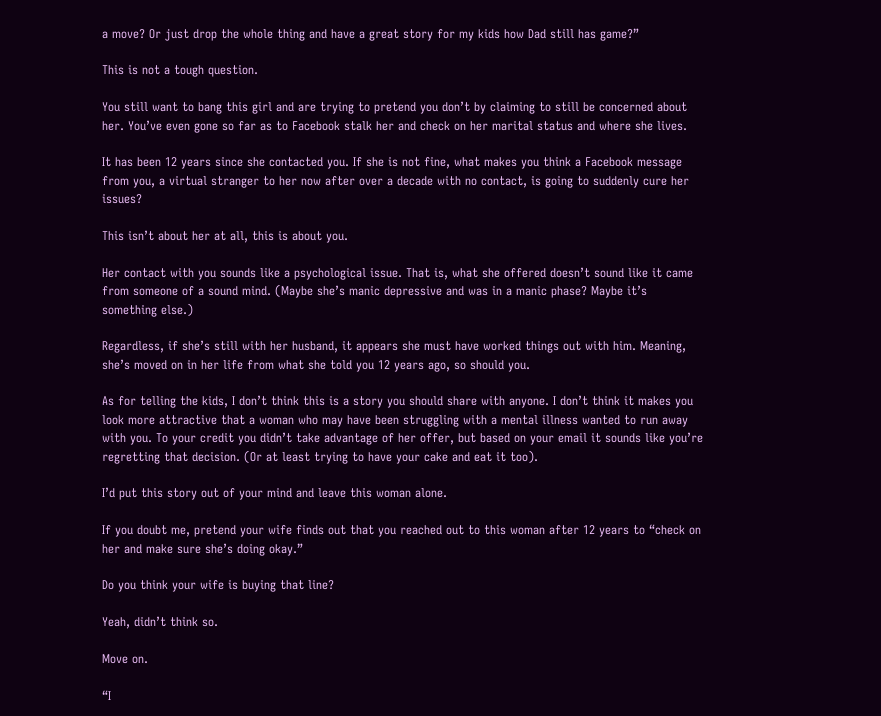a move? Or just drop the whole thing and have a great story for my kids how Dad still has game?”

This is not a tough question.

You still want to bang this girl and are trying to pretend you don’t by claiming to still be concerned about her. You’ve even gone so far as to Facebook stalk her and check on her marital status and where she lives.

It has been 12 years since she contacted you. If she is not fine, what makes you think a Facebook message from you, a virtual stranger to her now after over a decade with no contact, is going to suddenly cure her issues?

This isn’t about her at all, this is about you.

Her contact with you sounds like a psychological issue. That is, what she offered doesn’t sound like it came from someone of a sound mind. (Maybe she’s manic depressive and was in a manic phase? Maybe it’s something else.)

Regardless, if she’s still with her husband, it appears she must have worked things out with him. Meaning, she’s moved on in her life from what she told you 12 years ago, so should you.

As for telling the kids, I don’t think this is a story you should share with anyone. I don’t think it makes you look more attractive that a woman who may have been struggling with a mental illness wanted to run away with you. To your credit you didn’t take advantage of her offer, but based on your email it sounds like you’re regretting that decision. (Or at least trying to have your cake and eat it too).

I’d put this story out of your mind and leave this woman alone.

If you doubt me, pretend your wife finds out that you reached out to this woman after 12 years to “check on her and make sure she’s doing okay.”

Do you think your wife is buying that line?

Yeah, didn’t think so.

Move on.

“I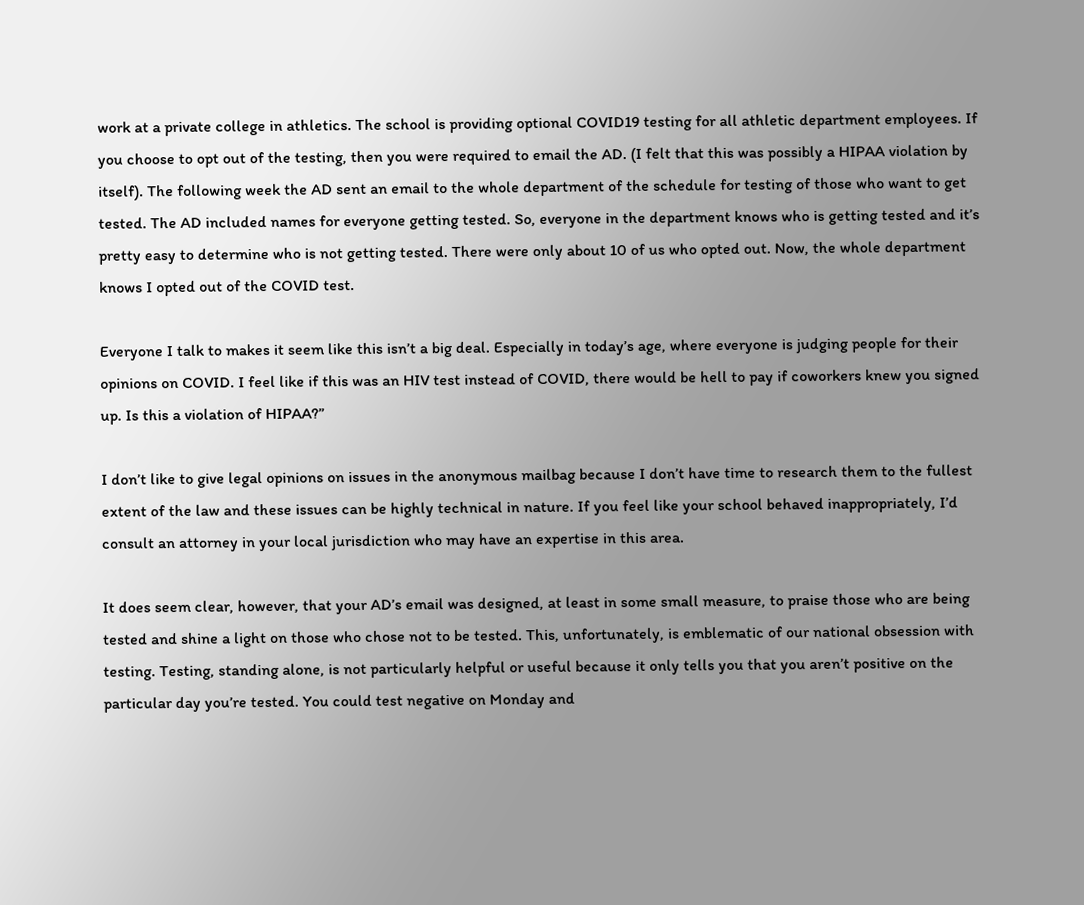work at a private college in athletics. The school is providing optional COVID19 testing for all athletic department employees. If you choose to opt out of the testing, then you were required to email the AD. (I felt that this was possibly a HIPAA violation by itself). The following week the AD sent an email to the whole department of the schedule for testing of those who want to get tested. The AD included names for everyone getting tested. So, everyone in the department knows who is getting tested and it’s pretty easy to determine who is not getting tested. There were only about 10 of us who opted out. Now, the whole department knows I opted out of the COVID test.

Everyone I talk to makes it seem like this isn’t a big deal. Especially in today’s age, where everyone is judging people for their opinions on COVID. I feel like if this was an HIV test instead of COVID, there would be hell to pay if coworkers knew you signed up. Is this a violation of HIPAA?”

I don’t like to give legal opinions on issues in the anonymous mailbag because I don’t have time to research them to the fullest extent of the law and these issues can be highly technical in nature. If you feel like your school behaved inappropriately, I’d consult an attorney in your local jurisdiction who may have an expertise in this area.

It does seem clear, however, that your AD’s email was designed, at least in some small measure, to praise those who are being tested and shine a light on those who chose not to be tested. This, unfortunately, is emblematic of our national obsession with testing. Testing, standing alone, is not particularly helpful or useful because it only tells you that you aren’t positive on the particular day you’re tested. You could test negative on Monday and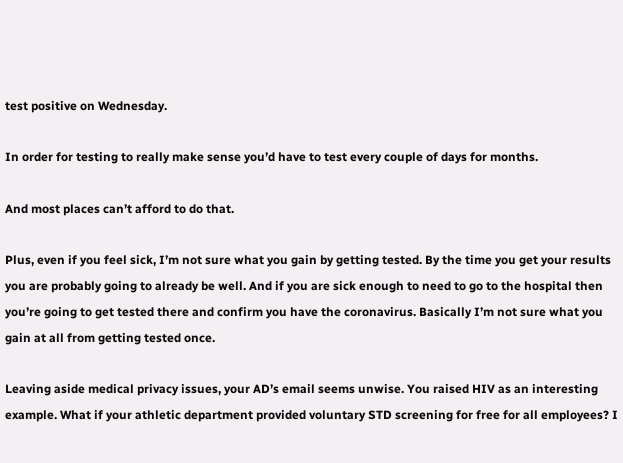test positive on Wednesday.

In order for testing to really make sense you’d have to test every couple of days for months.

And most places can’t afford to do that.

Plus, even if you feel sick, I’m not sure what you gain by getting tested. By the time you get your results you are probably going to already be well. And if you are sick enough to need to go to the hospital then you’re going to get tested there and confirm you have the coronavirus. Basically I’m not sure what you gain at all from getting tested once.

Leaving aside medical privacy issues, your AD’s email seems unwise. You raised HIV as an interesting example. What if your athletic department provided voluntary STD screening for free for all employees? I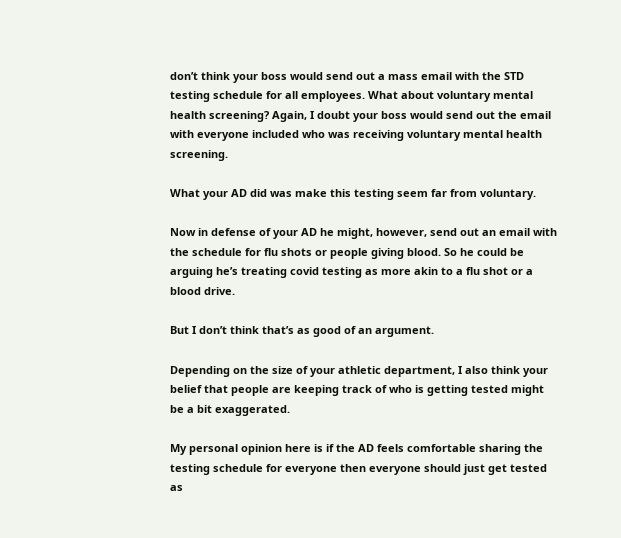don’t think your boss would send out a mass email with the STD testing schedule for all employees. What about voluntary mental health screening? Again, I doubt your boss would send out the email with everyone included who was receiving voluntary mental health screening.

What your AD did was make this testing seem far from voluntary.

Now in defense of your AD he might, however, send out an email with the schedule for flu shots or people giving blood. So he could be arguing he’s treating covid testing as more akin to a flu shot or a blood drive.

But I don’t think that’s as good of an argument.

Depending on the size of your athletic department, I also think your belief that people are keeping track of who is getting tested might be a bit exaggerated.

My personal opinion here is if the AD feels comfortable sharing the testing schedule for everyone then everyone should just get tested as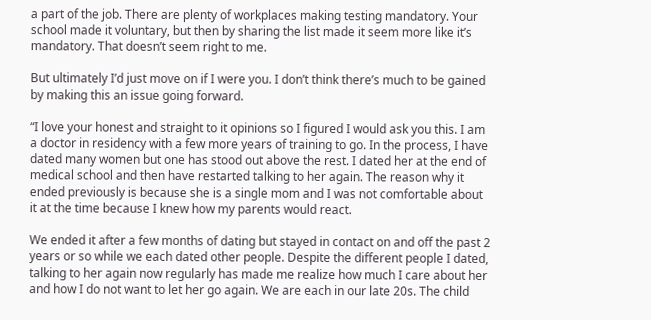a part of the job. There are plenty of workplaces making testing mandatory. Your school made it voluntary, but then by sharing the list made it seem more like it’s mandatory. That doesn’t seem right to me.

But ultimately I’d just move on if I were you. I don’t think there’s much to be gained by making this an issue going forward.

“I love your honest and straight to it opinions so I figured I would ask you this. I am a doctor in residency with a few more years of training to go. In the process, I have dated many women but one has stood out above the rest. I dated her at the end of medical school and then have restarted talking to her again. The reason why it ended previously is because she is a single mom and I was not comfortable about it at the time because I knew how my parents would react.

We ended it after a few months of dating but stayed in contact on and off the past 2 years or so while we each dated other people. Despite the different people I dated, talking to her again now regularly has made me realize how much I care about her and how I do not want to let her go again. We are each in our late 20s. The child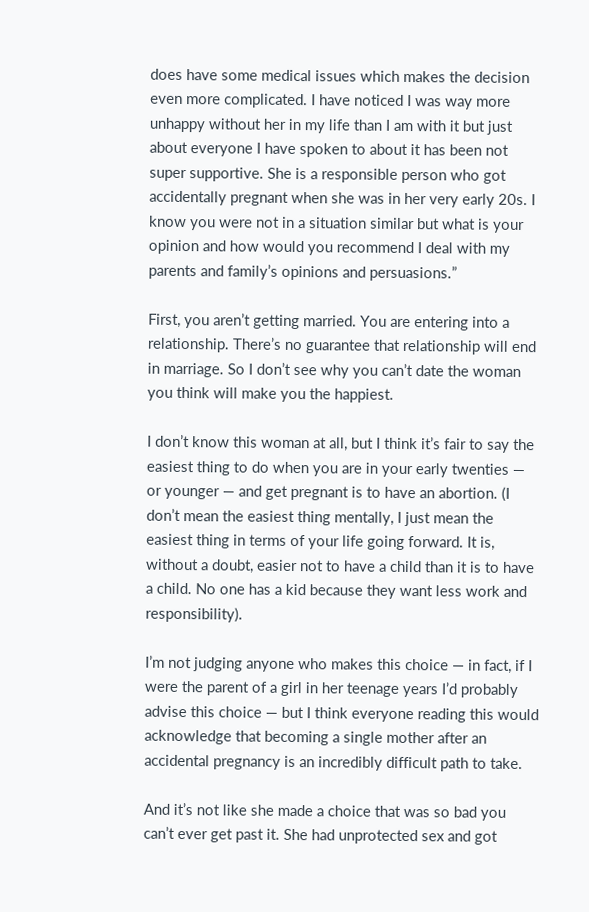does have some medical issues which makes the decision even more complicated. I have noticed I was way more unhappy without her in my life than I am with it but just about everyone I have spoken to about it has been not super supportive. She is a responsible person who got accidentally pregnant when she was in her very early 20s. I know you were not in a situation similar but what is your opinion and how would you recommend I deal with my parents and family’s opinions and persuasions.”

First, you aren’t getting married. You are entering into a relationship. There’s no guarantee that relationship will end in marriage. So I don’t see why you can’t date the woman you think will make you the happiest.

I don’t know this woman at all, but I think it’s fair to say the easiest thing to do when you are in your early twenties — or younger — and get pregnant is to have an abortion. (I don’t mean the easiest thing mentally, I just mean the easiest thing in terms of your life going forward. It is, without a doubt, easier not to have a child than it is to have a child. No one has a kid because they want less work and responsibility).

I’m not judging anyone who makes this choice — in fact, if I were the parent of a girl in her teenage years I’d probably advise this choice — but I think everyone reading this would acknowledge that becoming a single mother after an accidental pregnancy is an incredibly difficult path to take.

And it’s not like she made a choice that was so bad you can’t ever get past it. She had unprotected sex and got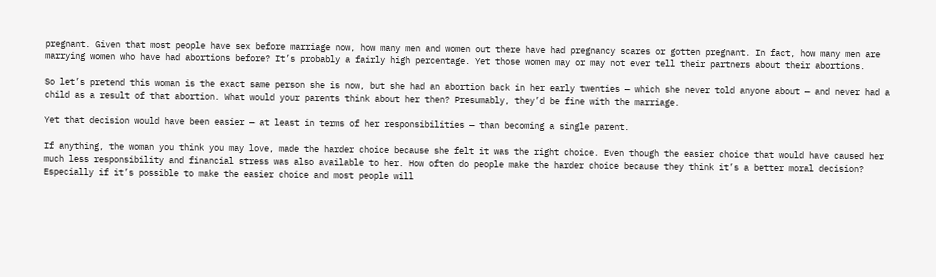pregnant. Given that most people have sex before marriage now, how many men and women out there have had pregnancy scares or gotten pregnant. In fact, how many men are marrying women who have had abortions before? It’s probably a fairly high percentage. Yet those women may or may not ever tell their partners about their abortions.

So let’s pretend this woman is the exact same person she is now, but she had an abortion back in her early twenties — which she never told anyone about — and never had a child as a result of that abortion. What would your parents think about her then? Presumably, they’d be fine with the marriage.

Yet that decision would have been easier — at least in terms of her responsibilities — than becoming a single parent.

If anything, the woman you think you may love, made the harder choice because she felt it was the right choice. Even though the easier choice that would have caused her much less responsibility and financial stress was also available to her. How often do people make the harder choice because they think it’s a better moral decision? Especially if it’s possible to make the easier choice and most people will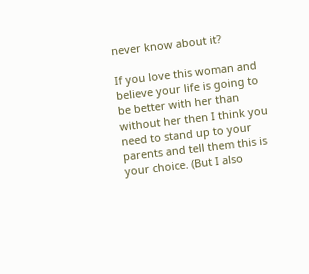never know about it?

If you love this woman and believe your life is going to be better with her than without her then I think you need to stand up to your parents and tell them this is your choice. (But I also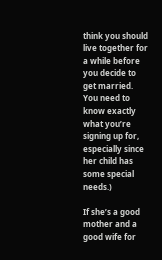think you should live together for a while before you decide to get married. You need to know exactly what you’re signing up for, especially since her child has some special needs.)

If she’s a good mother and a good wife for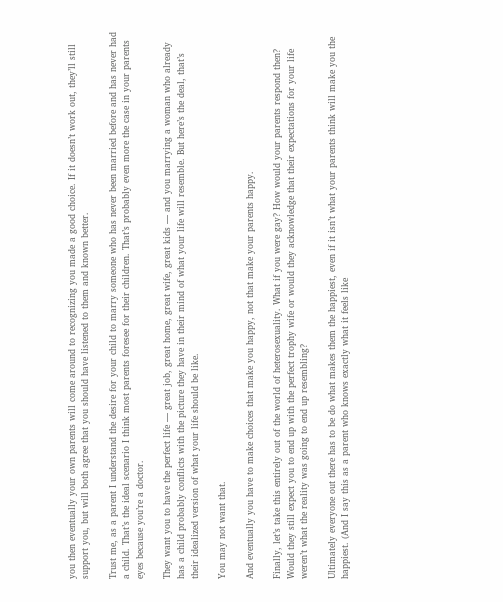you then eventually your own parents will come around to recognizing you made a good choice. If it doesn’t work out, they’ll still support you, but will both agree that you should have listened to them and known better.

Trust me, as a parent I understand the desire for your child to marry someone who has never been married before and has never had a child. That’s the ideal scenario I think most parents foresee for their children. That’s probably even more the case in your parents eyes because you’re a doctor.

They want you to have the perfect life — great job, great home, great wife, great kids — and you marrying a woman who already has a child probably conflicts with the picture they have in their mind of what your life will resemble. But here’s the deal, that’s their idealized version of what your life should be like.

You may not want that.

And eventually you have to make choices that make you happy, not that make your parents happy.

Finally, let’s take this entirely out of the world of heterosexuality. What if you were gay? How would your parents respond then? Would they still expect you to end up with the perfect trophy wife or would they acknowledge that their expectations for your life weren’t what the reality was going to end up resembling?

Ultimately everyone out there has to be do what makes them the happiest, even if it isn’t what your parents think will make you the happiest. (And I say this as a parent who knows exactly what it feels like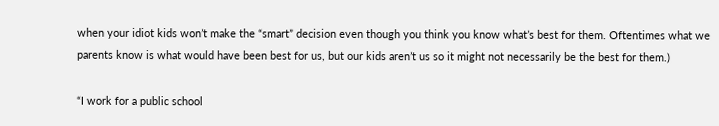when your idiot kids won’t make the “smart” decision even though you think you know what’s best for them. Oftentimes what we parents know is what would have been best for us, but our kids aren’t us so it might not necessarily be the best for them.)

“I work for a public school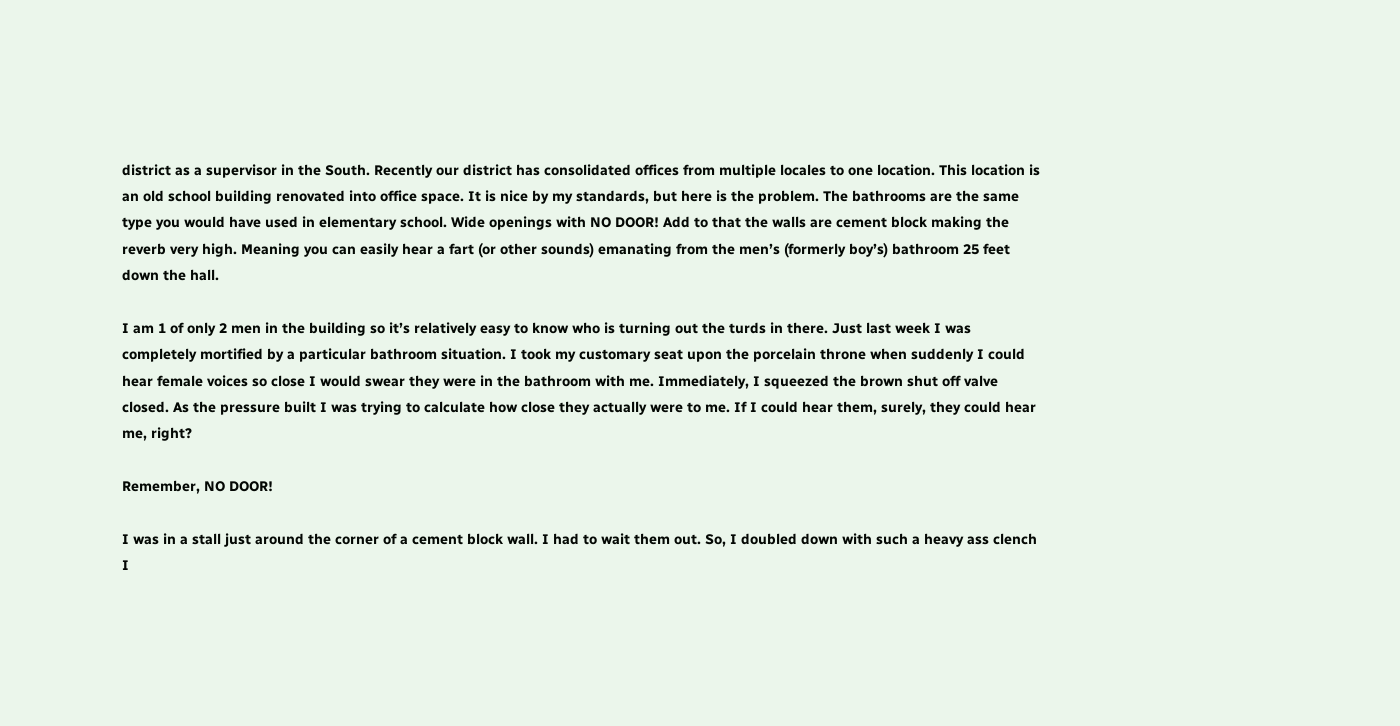district as a supervisor in the South. Recently our district has consolidated offices from multiple locales to one location. This location is an old school building renovated into office space. It is nice by my standards, but here is the problem. The bathrooms are the same type you would have used in elementary school. Wide openings with NO DOOR! Add to that the walls are cement block making the reverb very high. Meaning you can easily hear a fart (or other sounds) emanating from the men’s (formerly boy’s) bathroom 25 feet down the hall.

I am 1 of only 2 men in the building so it’s relatively easy to know who is turning out the turds in there. Just last week I was completely mortified by a particular bathroom situation. I took my customary seat upon the porcelain throne when suddenly I could hear female voices so close I would swear they were in the bathroom with me. Immediately, I squeezed the brown shut off valve closed. As the pressure built I was trying to calculate how close they actually were to me. If I could hear them, surely, they could hear me, right?

Remember, NO DOOR!

I was in a stall just around the corner of a cement block wall. I had to wait them out. So, I doubled down with such a heavy ass clench I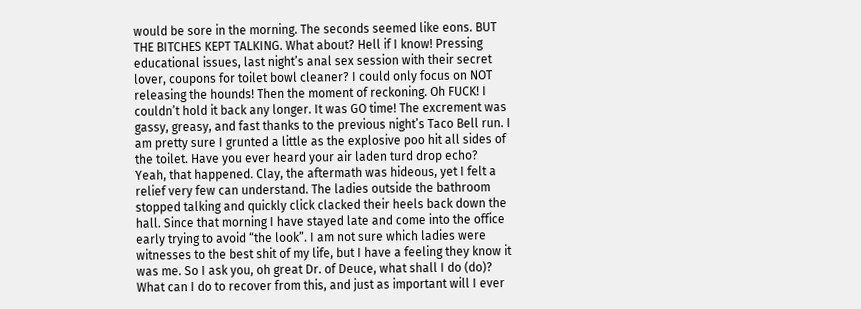would be sore in the morning. The seconds seemed like eons. BUT THE BITCHES KEPT TALKING. What about? Hell if I know! Pressing educational issues, last night’s anal sex session with their secret lover, coupons for toilet bowl cleaner? I could only focus on NOT releasing the hounds! Then the moment of reckoning. Oh FUCK! I couldn’t hold it back any longer. It was GO time! The excrement was gassy, greasy, and fast thanks to the previous night’s Taco Bell run. I am pretty sure I grunted a little as the explosive poo hit all sides of the toilet. Have you ever heard your air laden turd drop echo? Yeah, that happened. Clay, the aftermath was hideous, yet I felt a relief very few can understand. The ladies outside the bathroom stopped talking and quickly click clacked their heels back down the hall. Since that morning I have stayed late and come into the office early trying to avoid “the look”. I am not sure which ladies were witnesses to the best shit of my life, but I have a feeling they know it was me. So I ask you, oh great Dr. of Deuce, what shall I do (do)? What can I do to recover from this, and just as important will I ever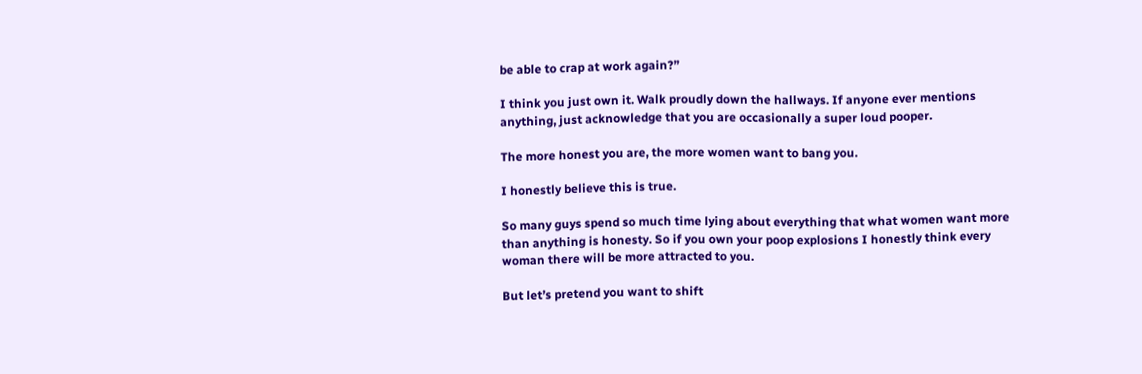be able to crap at work again?”

I think you just own it. Walk proudly down the hallways. If anyone ever mentions anything, just acknowledge that you are occasionally a super loud pooper.

The more honest you are, the more women want to bang you.

I honestly believe this is true.

So many guys spend so much time lying about everything that what women want more than anything is honesty. So if you own your poop explosions I honestly think every woman there will be more attracted to you.

But let’s pretend you want to shift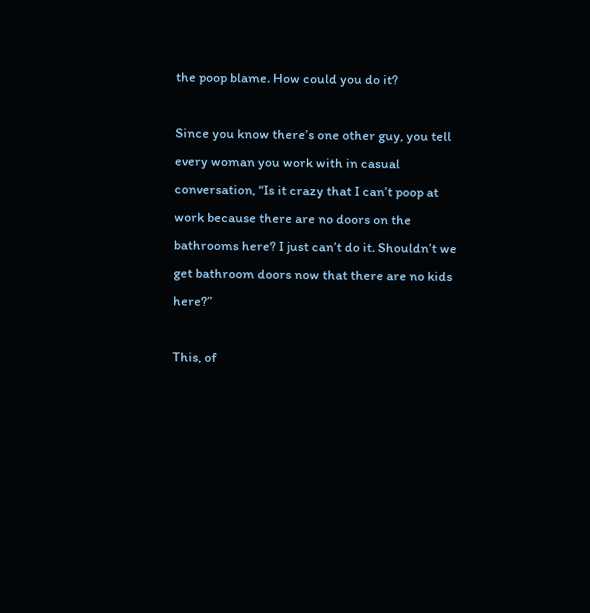the poop blame. How could you do it?

Since you know there’s one other guy, you tell every woman you work with in casual conversation, “Is it crazy that I can’t poop at work because there are no doors on the bathrooms here? I just can’t do it. Shouldn’t we get bathroom doors now that there are no kids here?”

This, of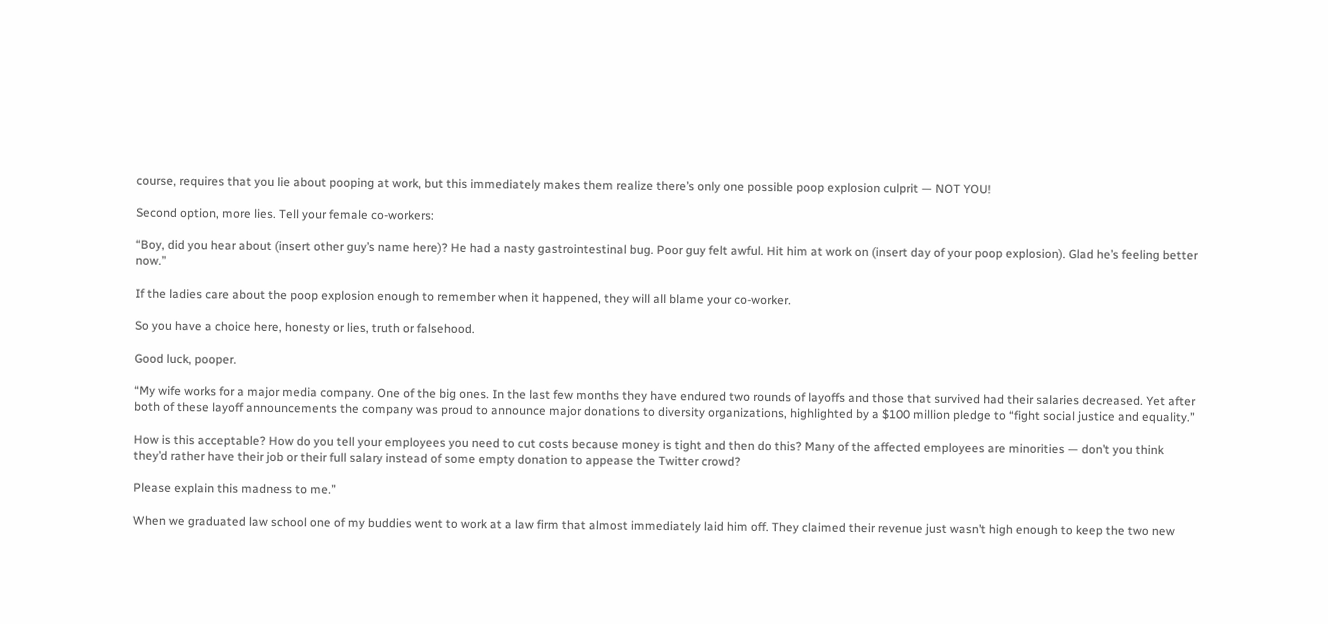course, requires that you lie about pooping at work, but this immediately makes them realize there’s only one possible poop explosion culprit — NOT YOU!

Second option, more lies. Tell your female co-workers:

“Boy, did you hear about (insert other guy’s name here)? He had a nasty gastrointestinal bug. Poor guy felt awful. Hit him at work on (insert day of your poop explosion). Glad he’s feeling better now.”

If the ladies care about the poop explosion enough to remember when it happened, they will all blame your co-worker.

So you have a choice here, honesty or lies, truth or falsehood.

Good luck, pooper.

“My wife works for a major media company. One of the big ones. In the last few months they have endured two rounds of layoffs and those that survived had their salaries decreased. Yet after both of these layoff announcements the company was proud to announce major donations to diversity organizations, highlighted by a $100 million pledge to “fight social justice and equality.”

How is this acceptable? How do you tell your employees you need to cut costs because money is tight and then do this? Many of the affected employees are minorities — don’t you think they’d rather have their job or their full salary instead of some empty donation to appease the Twitter crowd?

Please explain this madness to me.”

When we graduated law school one of my buddies went to work at a law firm that almost immediately laid him off. They claimed their revenue just wasn’t high enough to keep the two new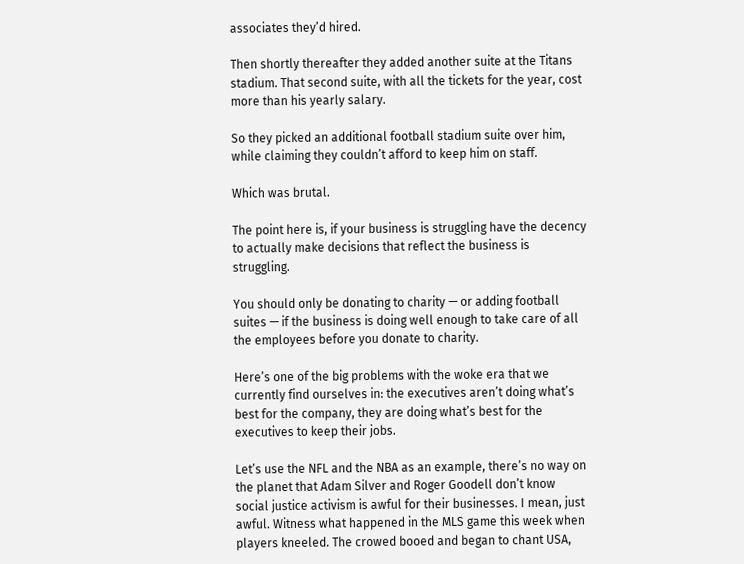associates they’d hired.

Then shortly thereafter they added another suite at the Titans stadium. That second suite, with all the tickets for the year, cost more than his yearly salary.

So they picked an additional football stadium suite over him, while claiming they couldn’t afford to keep him on staff.

Which was brutal.

The point here is, if your business is struggling have the decency to actually make decisions that reflect the business is struggling.

You should only be donating to charity — or adding football suites — if the business is doing well enough to take care of all the employees before you donate to charity.

Here’s one of the big problems with the woke era that we currently find ourselves in: the executives aren’t doing what’s best for the company, they are doing what’s best for the executives to keep their jobs.

Let’s use the NFL and the NBA as an example, there’s no way on the planet that Adam Silver and Roger Goodell don’t know social justice activism is awful for their businesses. I mean, just awful. Witness what happened in the MLS game this week when players kneeled. The crowed booed and began to chant USA,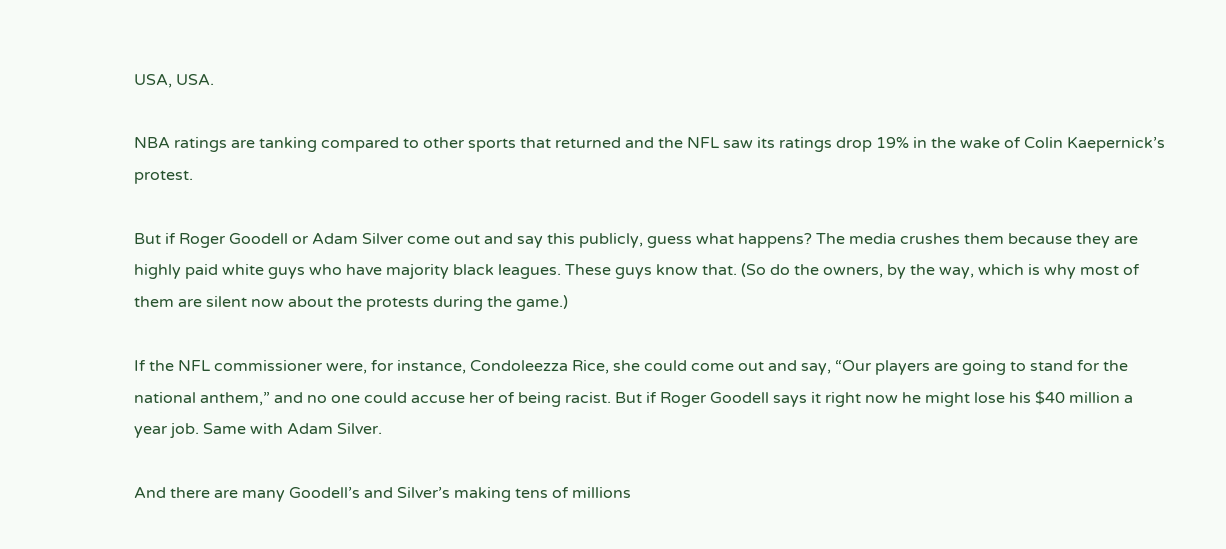USA, USA.

NBA ratings are tanking compared to other sports that returned and the NFL saw its ratings drop 19% in the wake of Colin Kaepernick’s protest.

But if Roger Goodell or Adam Silver come out and say this publicly, guess what happens? The media crushes them because they are highly paid white guys who have majority black leagues. These guys know that. (So do the owners, by the way, which is why most of them are silent now about the protests during the game.)

If the NFL commissioner were, for instance, Condoleezza Rice, she could come out and say, “Our players are going to stand for the national anthem,” and no one could accuse her of being racist. But if Roger Goodell says it right now he might lose his $40 million a year job. Same with Adam Silver.

And there are many Goodell’s and Silver’s making tens of millions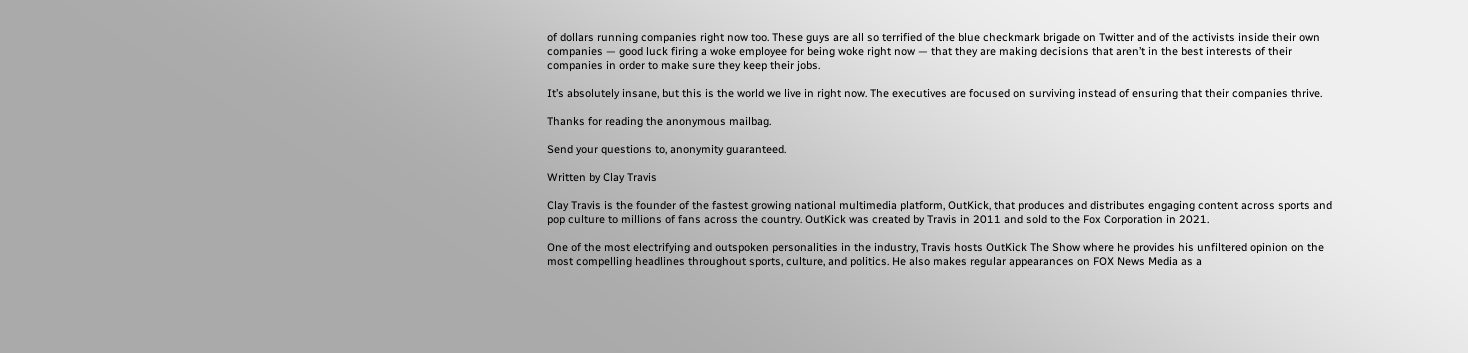of dollars running companies right now too. These guys are all so terrified of the blue checkmark brigade on Twitter and of the activists inside their own companies — good luck firing a woke employee for being woke right now — that they are making decisions that aren’t in the best interests of their companies in order to make sure they keep their jobs.

It’s absolutely insane, but this is the world we live in right now. The executives are focused on surviving instead of ensuring that their companies thrive.

Thanks for reading the anonymous mailbag.

Send your questions to, anonymity guaranteed.

Written by Clay Travis

Clay Travis is the founder of the fastest growing national multimedia platform, OutKick, that produces and distributes engaging content across sports and pop culture to millions of fans across the country. OutKick was created by Travis in 2011 and sold to the Fox Corporation in 2021.

One of the most electrifying and outspoken personalities in the industry, Travis hosts OutKick The Show where he provides his unfiltered opinion on the most compelling headlines throughout sports, culture, and politics. He also makes regular appearances on FOX News Media as a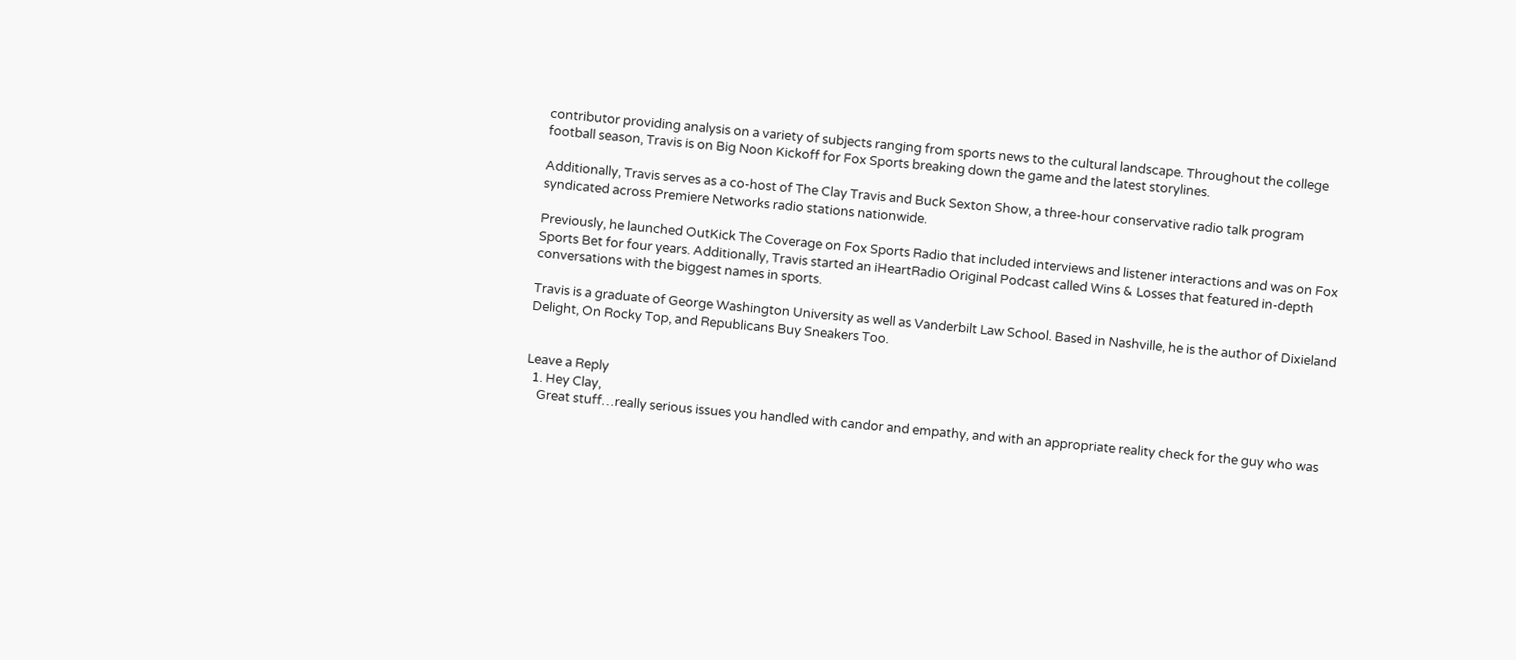contributor providing analysis on a variety of subjects ranging from sports news to the cultural landscape. Throughout the college football season, Travis is on Big Noon Kickoff for Fox Sports breaking down the game and the latest storylines.

Additionally, Travis serves as a co-host of The Clay Travis and Buck Sexton Show, a three-hour conservative radio talk program syndicated across Premiere Networks radio stations nationwide.

Previously, he launched OutKick The Coverage on Fox Sports Radio that included interviews and listener interactions and was on Fox Sports Bet for four years. Additionally, Travis started an iHeartRadio Original Podcast called Wins & Losses that featured in-depth conversations with the biggest names in sports.

Travis is a graduate of George Washington University as well as Vanderbilt Law School. Based in Nashville, he is the author of Dixieland Delight, On Rocky Top, and Republicans Buy Sneakers Too.


Leave a Reply
  1. Hey Clay,
    Great stuff…really serious issues you handled with candor and empathy, and with an appropriate reality check for the guy who was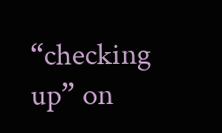“checking up” on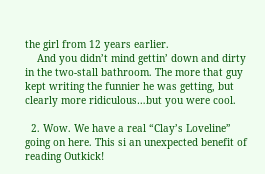the girl from 12 years earlier.
    And you didn’t mind gettin’ down and dirty in the two-stall bathroom. The more that guy kept writing the funnier he was getting, but clearly more ridiculous…but you were cool.

  2. Wow. We have a real “Clay’s Loveline” going on here. This si an unexpected benefit of reading Outkick!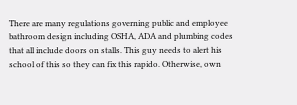There are many regulations governing public and employee bathroom design including OSHA, ADA and plumbing codes that all include doors on stalls. This guy needs to alert his school of this so they can fix this rapido. Otherwise, own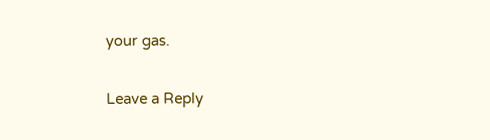your gas.

Leave a Reply